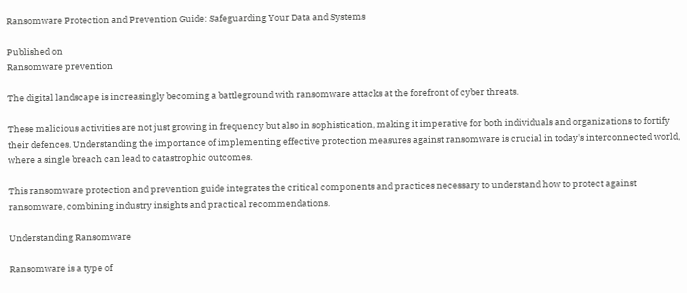Ransomware Protection and Prevention Guide: Safeguarding Your Data and Systems

Published on
Ransomware prevention

The digital landscape is increasingly becoming a battleground with ransomware attacks at the forefront of cyber threats.

These malicious activities are not just growing in frequency but also in sophistication, making it imperative for both individuals and organizations to fortify their defences. Understanding the importance of implementing effective protection measures against ransomware is crucial in today's interconnected world, where a single breach can lead to catastrophic outcomes.

This ransomware protection and prevention guide integrates the critical components and practices necessary to understand how to protect against ransomware, combining industry insights and practical recommendations.

Understanding Ransomware

Ransomware is a type of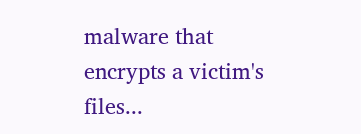malware that encrypts a victim's files...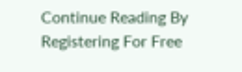Continue Reading By Registering For Free